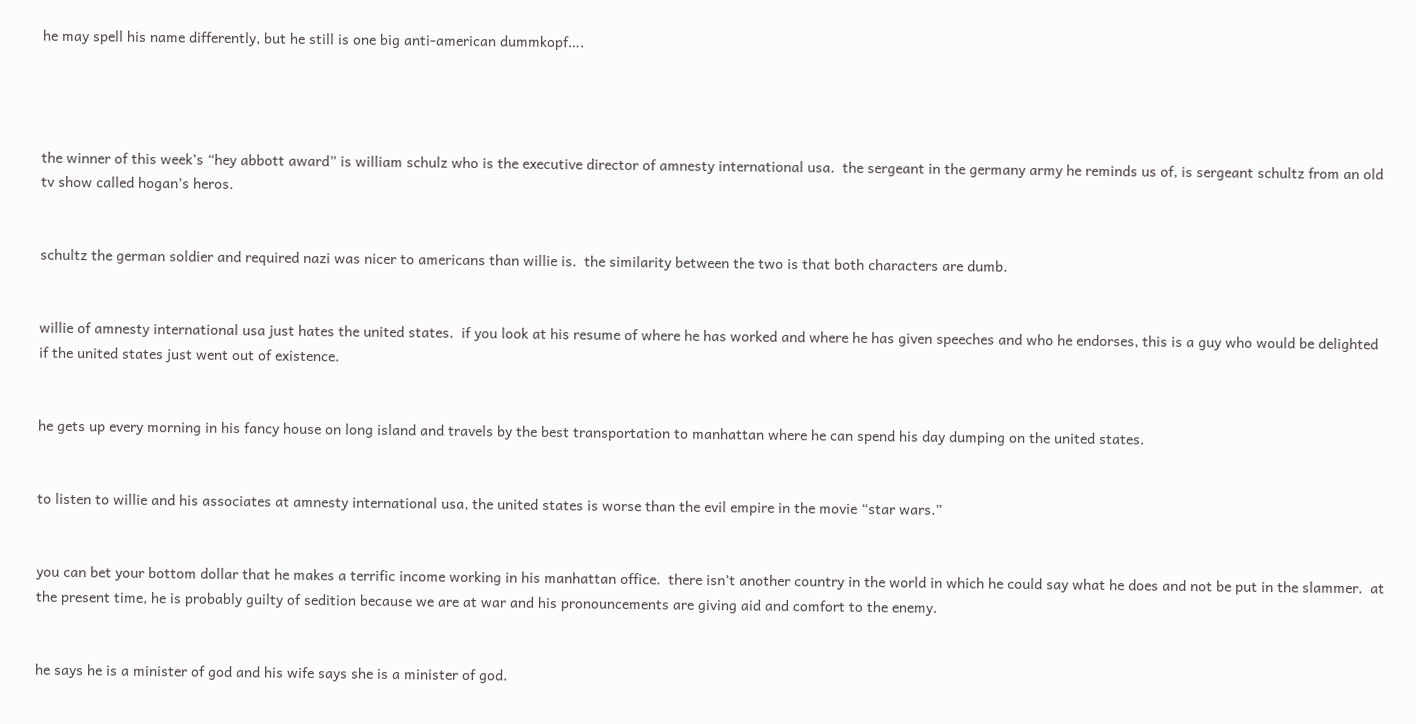he may spell his name differently, but he still is one big anti-american dummkopf….




the winner of this week’s “hey abbott award” is william schulz who is the executive director of amnesty international usa.  the sergeant in the germany army he reminds us of, is sergeant schultz from an old tv show called hogan’s heros.


schultz the german soldier and required nazi was nicer to americans than willie is.  the similarity between the two is that both characters are dumb.


willie of amnesty international usa just hates the united states.  if you look at his resume of where he has worked and where he has given speeches and who he endorses, this is a guy who would be delighted if the united states just went out of existence.


he gets up every morning in his fancy house on long island and travels by the best transportation to manhattan where he can spend his day dumping on the united states.


to listen to willie and his associates at amnesty international usa, the united states is worse than the evil empire in the movie “star wars.”


you can bet your bottom dollar that he makes a terrific income working in his manhattan office.  there isn’t another country in the world in which he could say what he does and not be put in the slammer.  at the present time, he is probably guilty of sedition because we are at war and his pronouncements are giving aid and comfort to the enemy.


he says he is a minister of god and his wife says she is a minister of god.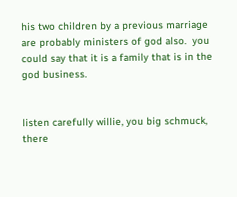his two children by a previous marriage are probably ministers of god also.  you could say that it is a family that is in the god business.


listen carefully willie, you big schmuck, there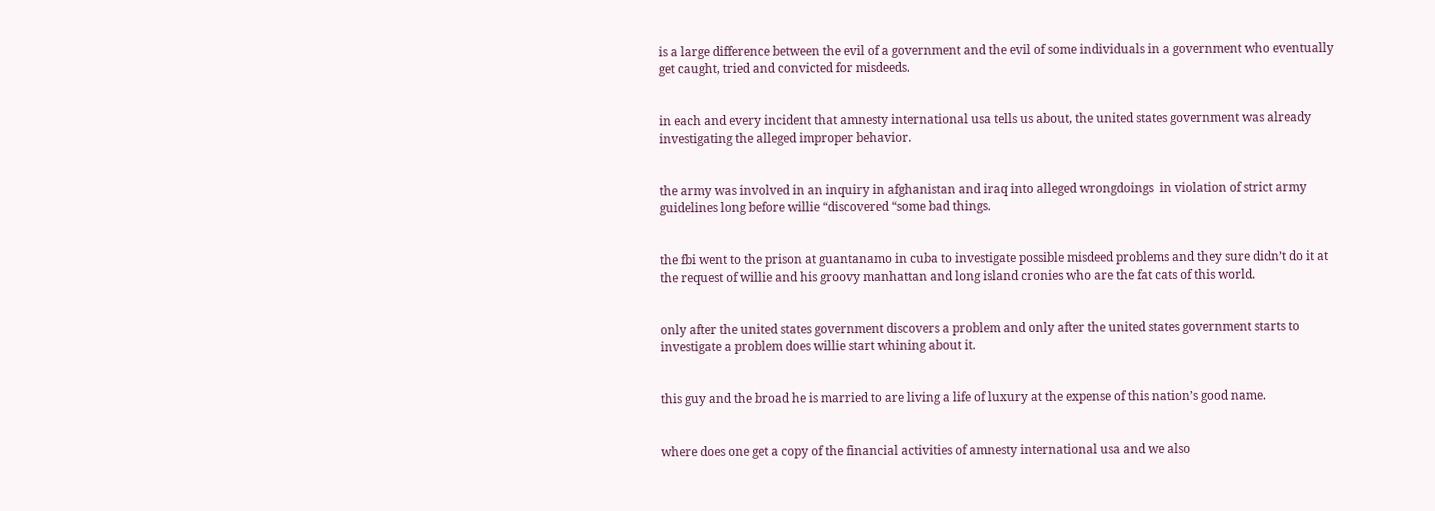is a large difference between the evil of a government and the evil of some individuals in a government who eventually get caught, tried and convicted for misdeeds.


in each and every incident that amnesty international usa tells us about, the united states government was already investigating the alleged improper behavior.


the army was involved in an inquiry in afghanistan and iraq into alleged wrongdoings  in violation of strict army guidelines long before willie “discovered “some bad things.


the fbi went to the prison at guantanamo in cuba to investigate possible misdeed problems and they sure didn’t do it at the request of willie and his groovy manhattan and long island cronies who are the fat cats of this world.


only after the united states government discovers a problem and only after the united states government starts to investigate a problem does willie start whining about it.


this guy and the broad he is married to are living a life of luxury at the expense of this nation’s good name.


where does one get a copy of the financial activities of amnesty international usa and we also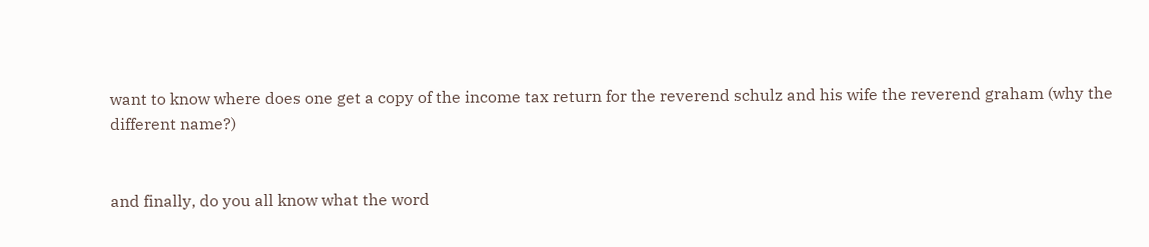want to know where does one get a copy of the income tax return for the reverend schulz and his wife the reverend graham (why the different name?)


and finally, do you all know what the word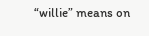“willie” means on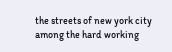the streets of new york city among the hard working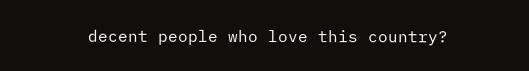decent people who love this country?